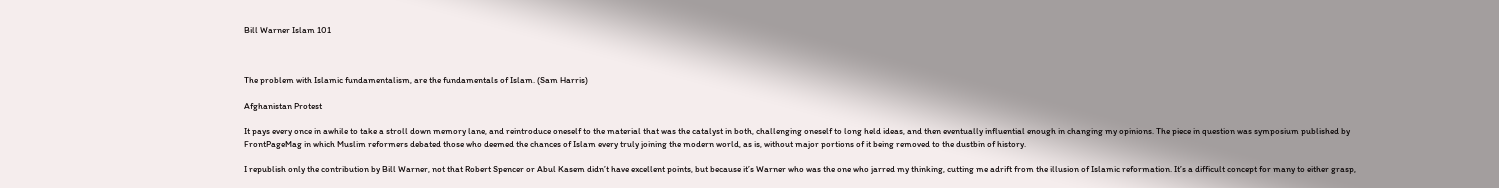Bill Warner Islam 101



The problem with Islamic fundamentalism, are the fundamentals of Islam. (Sam Harris)

Afghanistan Protest

It pays every once in awhile to take a stroll down memory lane, and reintroduce oneself to the material that was the catalyst in both, challenging oneself to long held ideas, and then eventually influential enough in changing my opinions. The piece in question was symposium published by FrontPageMag in which Muslim reformers debated those who deemed the chances of Islam every truly joining the modern world, as is, without major portions of it being removed to the dustbin of history.

I republish only the contribution by Bill Warner, not that Robert Spencer or Abul Kasem didn’t have excellent points, but because it’s Warner who was the one who jarred my thinking, cutting me adrift from the illusion of Islamic reformation. It’s a difficult concept for many to either grasp,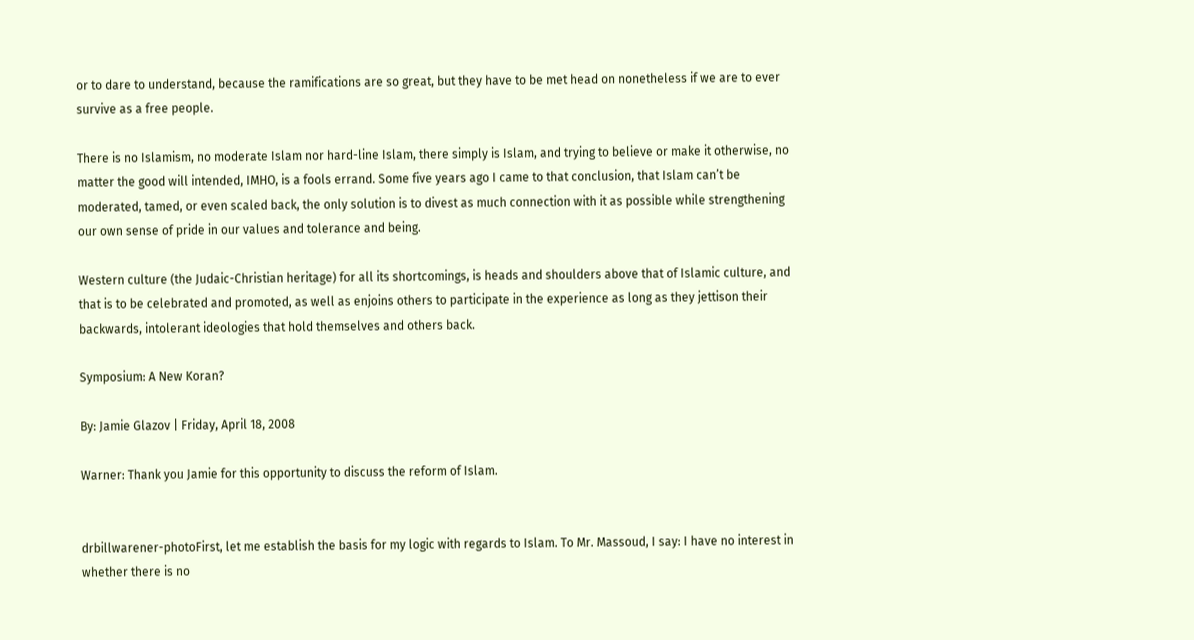or to dare to understand, because the ramifications are so great, but they have to be met head on nonetheless if we are to ever survive as a free people.

There is no Islamism, no moderate Islam nor hard-line Islam, there simply is Islam, and trying to believe or make it otherwise, no matter the good will intended, IMHO, is a fools errand. Some five years ago I came to that conclusion, that Islam can’t be moderated, tamed, or even scaled back, the only solution is to divest as much connection with it as possible while strengthening our own sense of pride in our values and tolerance and being.

Western culture (the Judaic-Christian heritage) for all its shortcomings, is heads and shoulders above that of Islamic culture, and that is to be celebrated and promoted, as well as enjoins others to participate in the experience as long as they jettison their backwards, intolerant ideologies that hold themselves and others back.

Symposium: A New Koran?

By: Jamie Glazov | Friday, April 18, 2008

Warner: Thank you Jamie for this opportunity to discuss the reform of Islam.


drbillwarener-photoFirst, let me establish the basis for my logic with regards to Islam. To Mr. Massoud, I say: I have no interest in whether there is no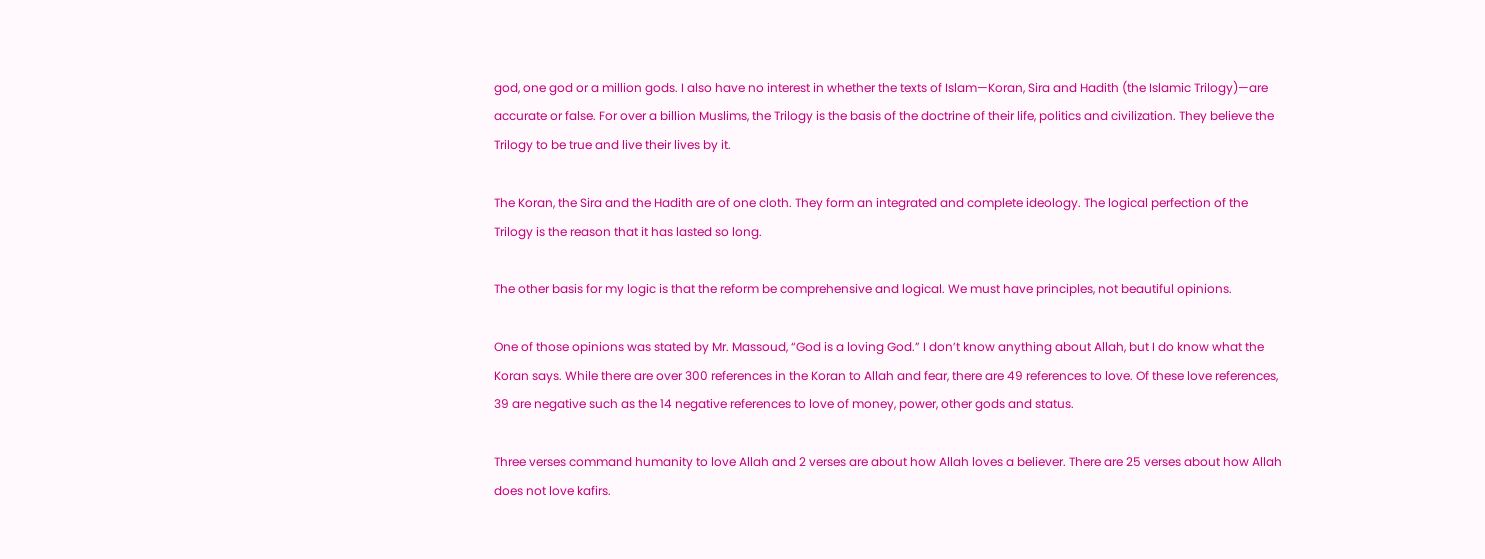god, one god or a million gods. I also have no interest in whether the texts of Islam—Koran, Sira and Hadith (the Islamic Trilogy)—are accurate or false. For over a billion Muslims, the Trilogy is the basis of the doctrine of their life, politics and civilization. They believe the Trilogy to be true and live their lives by it.

The Koran, the Sira and the Hadith are of one cloth. They form an integrated and complete ideology. The logical perfection of the Trilogy is the reason that it has lasted so long.

The other basis for my logic is that the reform be comprehensive and logical. We must have principles, not beautiful opinions.

One of those opinions was stated by Mr. Massoud, “God is a loving God.” I don’t know anything about Allah, but I do know what the Koran says. While there are over 300 references in the Koran to Allah and fear, there are 49 references to love. Of these love references, 39 are negative such as the 14 negative references to love of money, power, other gods and status.

Three verses command humanity to love Allah and 2 verses are about how Allah loves a believer. There are 25 verses about how Allah does not love kafirs.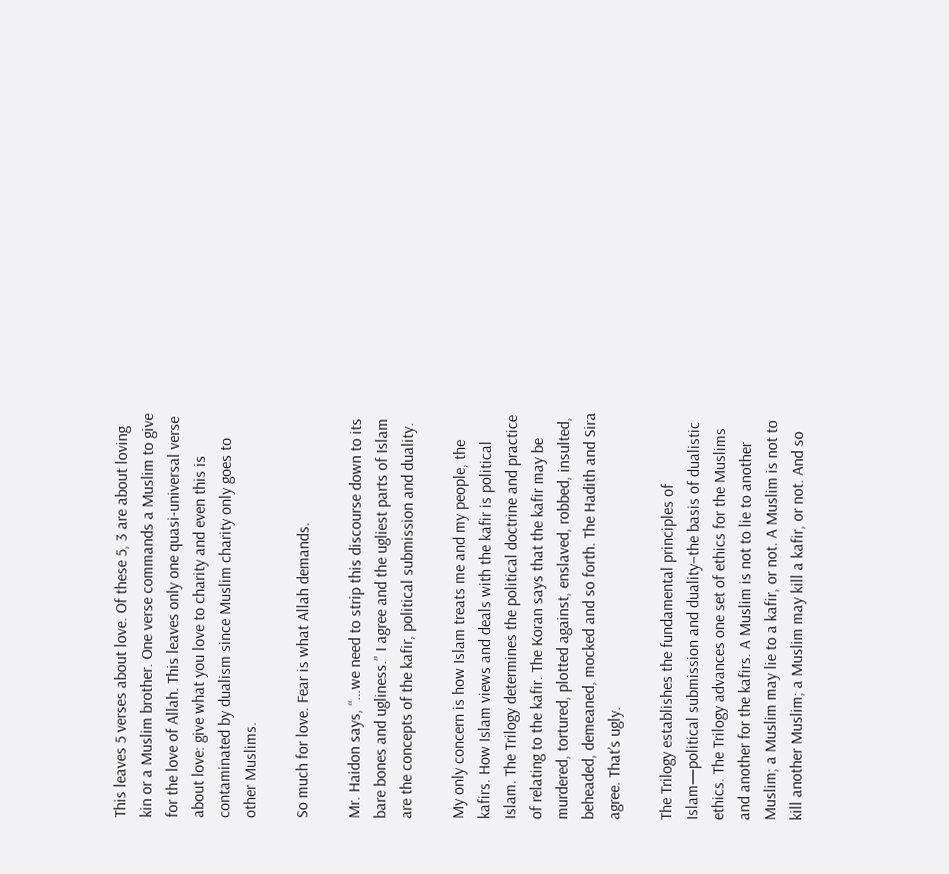This leaves 5 verses about love. Of these 5, 3 are about loving kin or a Muslim brother. One verse commands a Muslim to give for the love of Allah. This leaves only one quasi-universal verse about love: give what you love to charity and even this is contaminated by dualism since Muslim charity only goes to other Muslims.

So much for love. Fear is what Allah demands.

Mr. Haidon says, “…we need to strip this discourse down to its bare bones and ugliness.” I agree and the ugliest parts of Islam are the concepts of the kafir, political submission and duality.

My only concern is how Islam treats me and my people, the kafirs. How Islam views and deals with the kafir is political Islam. The Trilogy determines the political doctrine and practice of relating to the kafir. The Koran says that the kafir may be murdered, tortured, plotted against, enslaved, robbed, insulted, beheaded, demeaned, mocked and so forth. The Hadith and Sira agree. That’s ugly.

The Trilogy establishes the fundamental principles of Islam—political submission and duality–the basis of dualistic ethics. The Trilogy advances one set of ethics for the Muslims and another for the kafirs. A Muslim is not to lie to another Muslim; a Muslim may lie to a kafir, or not. A Muslim is not to kill another Muslim; a Muslim may kill a kafir, or not. And so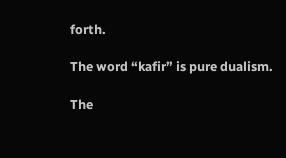forth.

The word “kafir” is pure dualism.

The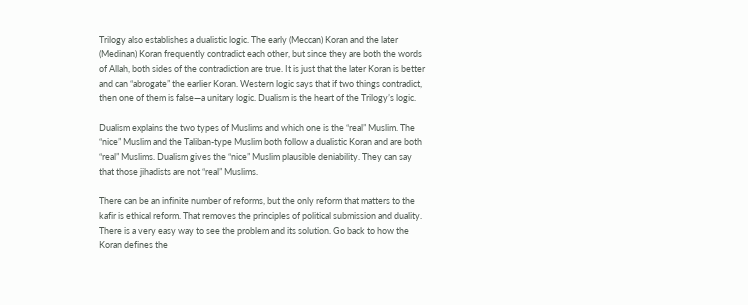Trilogy also establishes a dualistic logic. The early (Meccan) Koran and the later (Medinan) Koran frequently contradict each other, but since they are both the words of Allah, both sides of the contradiction are true. It is just that the later Koran is better and can “abrogate” the earlier Koran. Western logic says that if two things contradict, then one of them is false—a unitary logic. Dualism is the heart of the Trilogy’s logic.

Dualism explains the two types of Muslims and which one is the “real” Muslim. The “nice” Muslim and the Taliban-type Muslim both follow a dualistic Koran and are both “real” Muslims. Dualism gives the “nice” Muslim plausible deniability. They can say that those jihadists are not “real” Muslims.

There can be an infinite number of reforms, but the only reform that matters to the kafir is ethical reform. That removes the principles of political submission and duality. There is a very easy way to see the problem and its solution. Go back to how the Koran defines the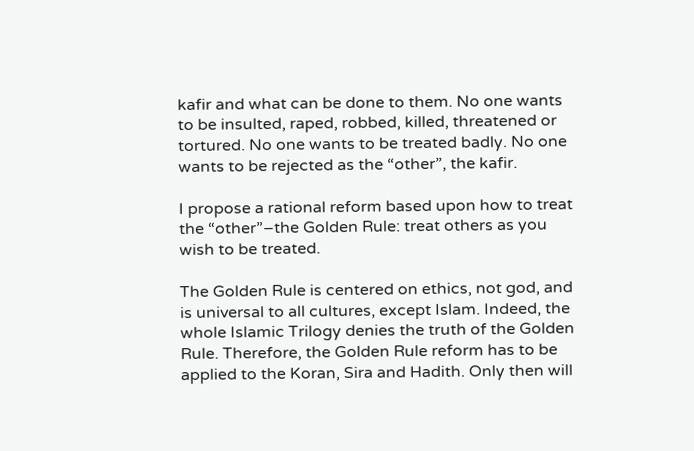kafir and what can be done to them. No one wants to be insulted, raped, robbed, killed, threatened or tortured. No one wants to be treated badly. No one wants to be rejected as the “other”, the kafir.

I propose a rational reform based upon how to treat the “other”–the Golden Rule: treat others as you wish to be treated.

The Golden Rule is centered on ethics, not god, and is universal to all cultures, except Islam. Indeed, the whole Islamic Trilogy denies the truth of the Golden Rule. Therefore, the Golden Rule reform has to be applied to the Koran, Sira and Hadith. Only then will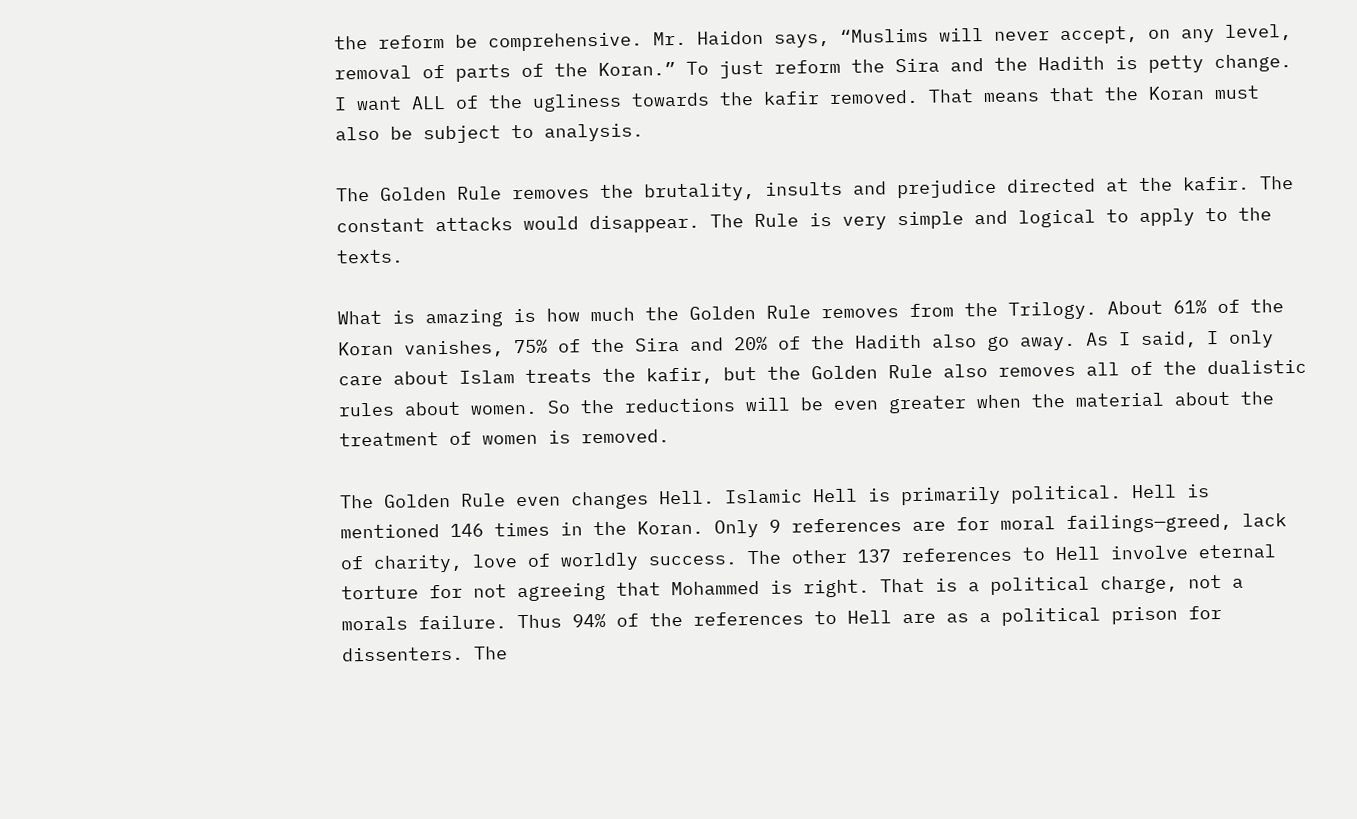the reform be comprehensive. Mr. Haidon says, “Muslims will never accept, on any level, removal of parts of the Koran.” To just reform the Sira and the Hadith is petty change. I want ALL of the ugliness towards the kafir removed. That means that the Koran must also be subject to analysis.

The Golden Rule removes the brutality, insults and prejudice directed at the kafir. The constant attacks would disappear. The Rule is very simple and logical to apply to the texts.

What is amazing is how much the Golden Rule removes from the Trilogy. About 61% of the Koran vanishes, 75% of the Sira and 20% of the Hadith also go away. As I said, I only care about Islam treats the kafir, but the Golden Rule also removes all of the dualistic rules about women. So the reductions will be even greater when the material about the treatment of women is removed.

The Golden Rule even changes Hell. Islamic Hell is primarily political. Hell is mentioned 146 times in the Koran. Only 9 references are for moral failings—greed, lack of charity, love of worldly success. The other 137 references to Hell involve eternal torture for not agreeing that Mohammed is right. That is a political charge, not a morals failure. Thus 94% of the references to Hell are as a political prison for dissenters. The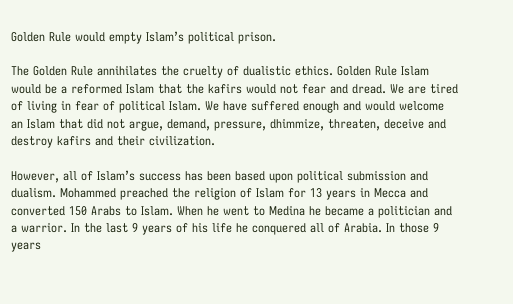Golden Rule would empty Islam’s political prison.

The Golden Rule annihilates the cruelty of dualistic ethics. Golden Rule Islam would be a reformed Islam that the kafirs would not fear and dread. We are tired of living in fear of political Islam. We have suffered enough and would welcome an Islam that did not argue, demand, pressure, dhimmize, threaten, deceive and destroy kafirs and their civilization.

However, all of Islam’s success has been based upon political submission and dualism. Mohammed preached the religion of Islam for 13 years in Mecca and converted 150 Arabs to Islam. When he went to Medina he became a politician and a warrior. In the last 9 years of his life he conquered all of Arabia. In those 9 years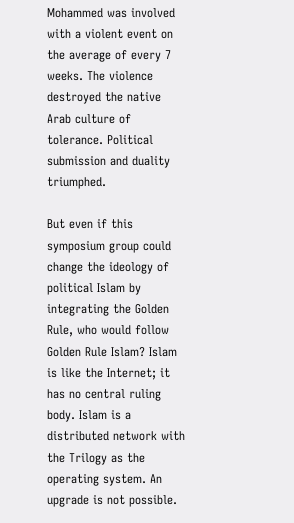Mohammed was involved with a violent event on the average of every 7 weeks. The violence destroyed the native Arab culture of tolerance. Political submission and duality triumphed.

But even if this symposium group could change the ideology of political Islam by integrating the Golden Rule, who would follow Golden Rule Islam? Islam is like the Internet; it has no central ruling body. Islam is a distributed network with the Trilogy as the operating system. An upgrade is not possible.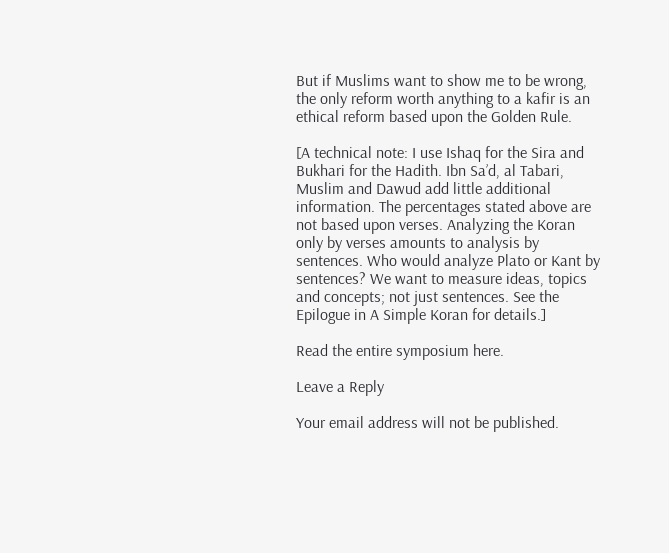But if Muslims want to show me to be wrong, the only reform worth anything to a kafir is an ethical reform based upon the Golden Rule.

[A technical note: I use Ishaq for the Sira and Bukhari for the Hadith. Ibn Sa’d, al Tabari, Muslim and Dawud add little additional information. The percentages stated above are not based upon verses. Analyzing the Koran only by verses amounts to analysis by sentences. Who would analyze Plato or Kant by sentences? We want to measure ideas, topics and concepts; not just sentences. See the Epilogue in A Simple Koran for details.]

Read the entire symposium here.

Leave a Reply

Your email address will not be published.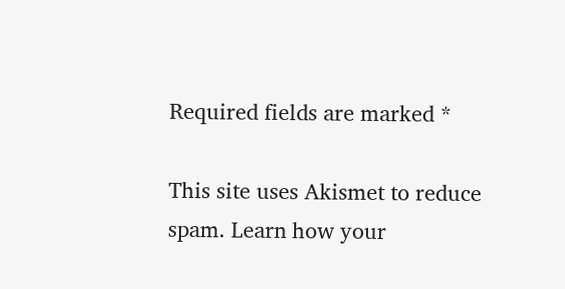Required fields are marked *

This site uses Akismet to reduce spam. Learn how your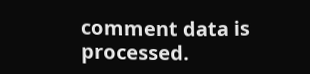comment data is processed.